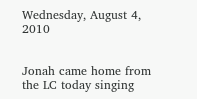Wednesday, August 4, 2010


Jonah came home from the LC today singing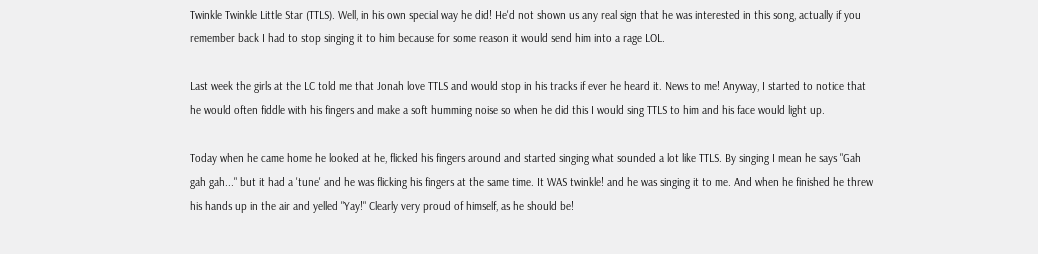Twinkle Twinkle Little Star (TTLS). Well, in his own special way he did! He'd not shown us any real sign that he was interested in this song, actually if you remember back I had to stop singing it to him because for some reason it would send him into a rage LOL.

Last week the girls at the LC told me that Jonah love TTLS and would stop in his tracks if ever he heard it. News to me! Anyway, I started to notice that he would often fiddle with his fingers and make a soft humming noise so when he did this I would sing TTLS to him and his face would light up.

Today when he came home he looked at he, flicked his fingers around and started singing what sounded a lot like TTLS. By singing I mean he says "Gah gah gah..." but it had a 'tune' and he was flicking his fingers at the same time. It WAS twinkle! and he was singing it to me. And when he finished he threw his hands up in the air and yelled "Yay!" Clearly very proud of himself, as he should be!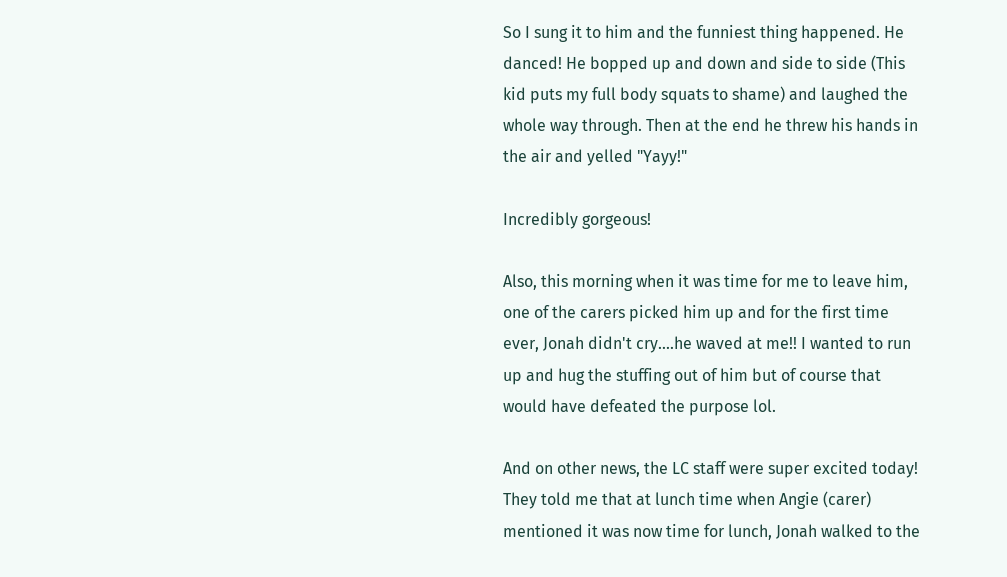So I sung it to him and the funniest thing happened. He danced! He bopped up and down and side to side (This kid puts my full body squats to shame) and laughed the whole way through. Then at the end he threw his hands in the air and yelled "Yayy!"

Incredibly gorgeous!

Also, this morning when it was time for me to leave him, one of the carers picked him up and for the first time ever, Jonah didn't cry....he waved at me!! I wanted to run up and hug the stuffing out of him but of course that would have defeated the purpose lol.

And on other news, the LC staff were super excited today! They told me that at lunch time when Angie (carer) mentioned it was now time for lunch, Jonah walked to the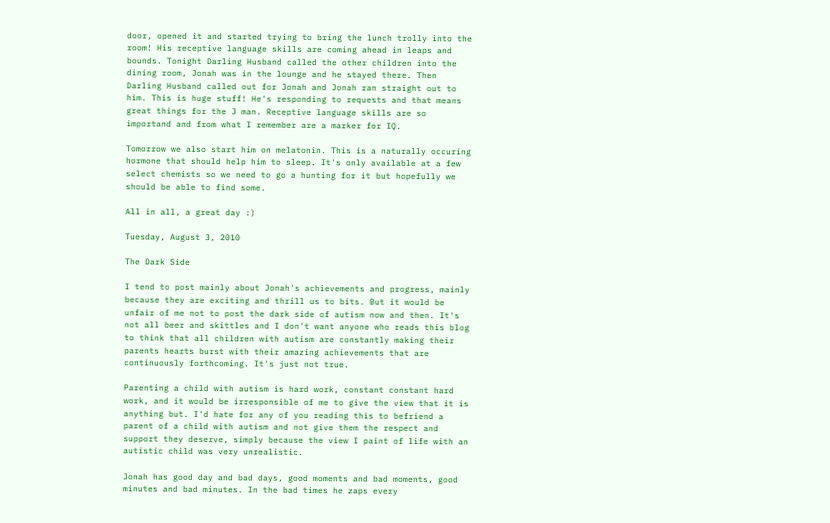door, opened it and started trying to bring the lunch trolly into the room! His receptive language skills are coming ahead in leaps and bounds. Tonight Darling Husband called the other children into the dining room, Jonah was in the lounge and he stayed there. Then Darling Husband called out for Jonah and Jonah ran straight out to him. This is huge stuff! He's responding to requests and that means great things for the J man. Receptive language skills are so importand and from what I remember are a marker for IQ.

Tomorrow we also start him on melatonin. This is a naturally occuring hormone that should help him to sleep. It's only available at a few select chemists so we need to go a hunting for it but hopefully we should be able to find some.

All in all, a great day :)

Tuesday, August 3, 2010

The Dark Side

I tend to post mainly about Jonah's achievements and progress, mainly because they are exciting and thrill us to bits. But it would be unfair of me not to post the dark side of autism now and then. It's not all beer and skittles and I don't want anyone who reads this blog to think that all children with autism are constantly making their parents hearts burst with their amazing achievements that are continuously forthcoming. It's just not true.

Parenting a child with autism is hard work, constant constant hard work, and it would be irresponsible of me to give the view that it is anything but. I'd hate for any of you reading this to befriend a parent of a child with autism and not give them the respect and support they deserve, simply because the view I paint of life with an autistic child was very unrealistic.

Jonah has good day and bad days, good moments and bad moments, good minutes and bad minutes. In the bad times he zaps every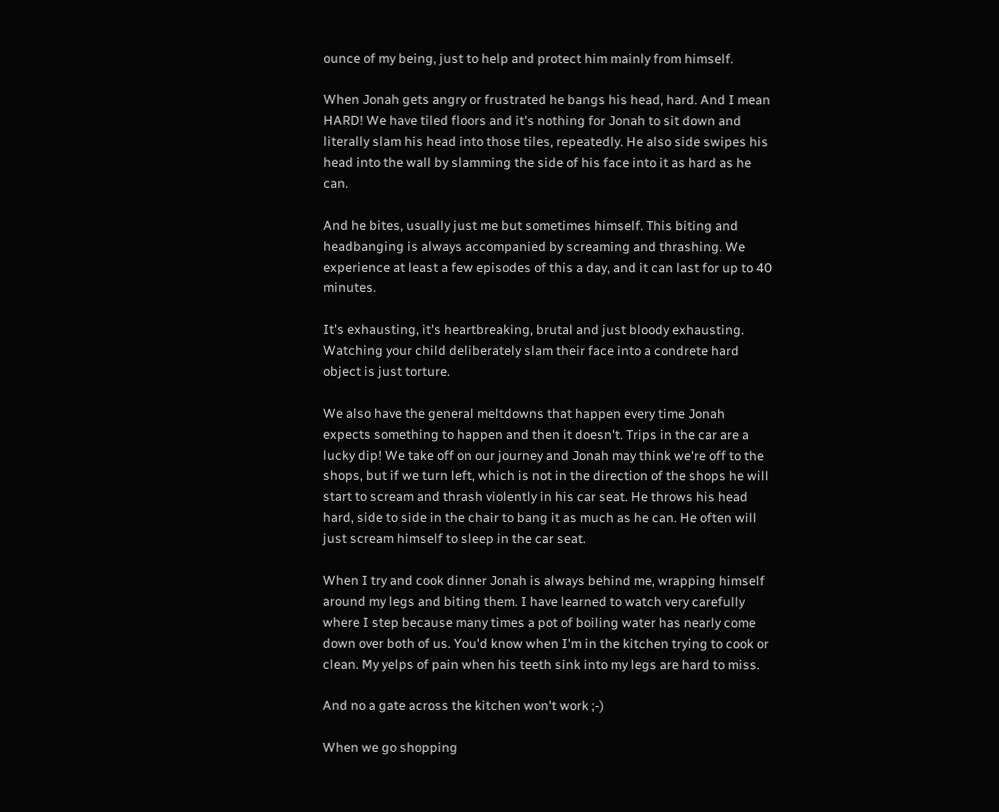ounce of my being, just to help and protect him mainly from himself.

When Jonah gets angry or frustrated he bangs his head, hard. And I mean HARD! We have tiled floors and it's nothing for Jonah to sit down and literally slam his head into those tiles, repeatedly. He also side swipes his head into the wall by slamming the side of his face into it as hard as he can.

And he bites, usually just me but sometimes himself. This biting and headbanging is always accompanied by screaming and thrashing. We experience at least a few episodes of this a day, and it can last for up to 40 minutes.

It's exhausting, it's heartbreaking, brutal and just bloody exhausting. Watching your child deliberately slam their face into a condrete hard object is just torture.

We also have the general meltdowns that happen every time Jonah expects something to happen and then it doesn't. Trips in the car are a lucky dip! We take off on our journey and Jonah may think we're off to the shops, but if we turn left, which is not in the direction of the shops he will start to scream and thrash violently in his car seat. He throws his head hard, side to side in the chair to bang it as much as he can. He often will just scream himself to sleep in the car seat.

When I try and cook dinner Jonah is always behind me, wrapping himself around my legs and biting them. I have learned to watch very carefully where I step because many times a pot of boiling water has nearly come down over both of us. You'd know when I'm in the kitchen trying to cook or clean. My yelps of pain when his teeth sink into my legs are hard to miss.

And no a gate across the kitchen won't work ;-)

When we go shopping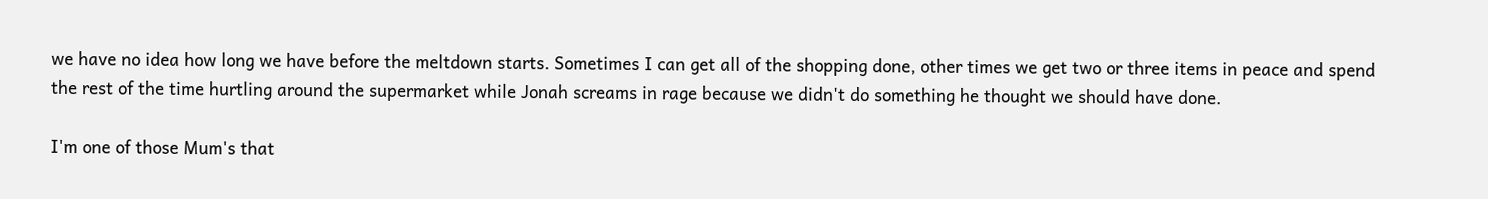we have no idea how long we have before the meltdown starts. Sometimes I can get all of the shopping done, other times we get two or three items in peace and spend the rest of the time hurtling around the supermarket while Jonah screams in rage because we didn't do something he thought we should have done.

I'm one of those Mum's that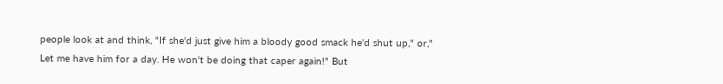people look at and think, "If she'd just give him a bloody good smack he'd shut up," or," Let me have him for a day. He won't be doing that caper again!" But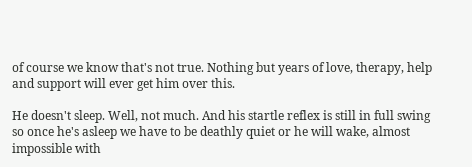of course we know that's not true. Nothing but years of love, therapy, help and support will ever get him over this.

He doesn't sleep. Well, not much. And his startle reflex is still in full swing so once he's asleep we have to be deathly quiet or he will wake, almost impossible with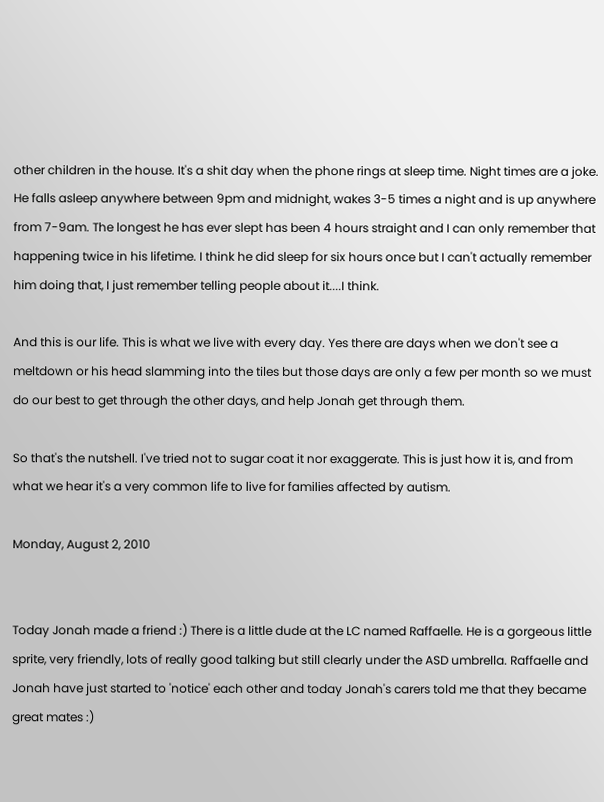other children in the house. It's a shit day when the phone rings at sleep time. Night times are a joke. He falls asleep anywhere between 9pm and midnight, wakes 3-5 times a night and is up anywhere from 7-9am. The longest he has ever slept has been 4 hours straight and I can only remember that happening twice in his lifetime. I think he did sleep for six hours once but I can't actually remember him doing that, I just remember telling people about it....I think.

And this is our life. This is what we live with every day. Yes there are days when we don't see a meltdown or his head slamming into the tiles but those days are only a few per month so we must do our best to get through the other days, and help Jonah get through them.

So that's the nutshell. I've tried not to sugar coat it nor exaggerate. This is just how it is, and from what we hear it's a very common life to live for families affected by autism.

Monday, August 2, 2010


Today Jonah made a friend :) There is a little dude at the LC named Raffaelle. He is a gorgeous little sprite, very friendly, lots of really good talking but still clearly under the ASD umbrella. Raffaelle and Jonah have just started to 'notice' each other and today Jonah's carers told me that they became great mates :)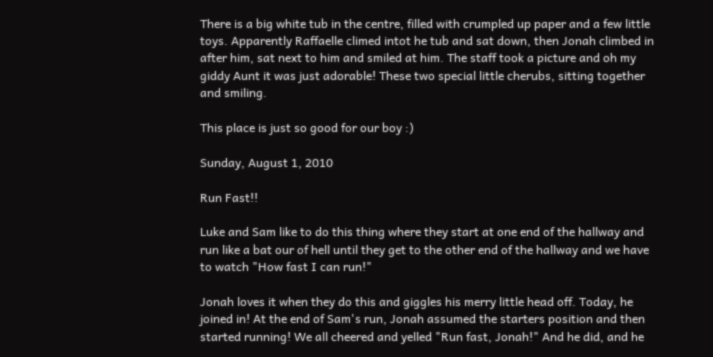There is a big white tub in the centre, filled with crumpled up paper and a few little toys. Apparently Raffaelle climed intot he tub and sat down, then Jonah climbed in after him, sat next to him and smiled at him. The staff took a picture and oh my giddy Aunt it was just adorable! These two special little cherubs, sitting together and smiling.

This place is just so good for our boy :)

Sunday, August 1, 2010

Run Fast!!

Luke and Sam like to do this thing where they start at one end of the hallway and run like a bat our of hell until they get to the other end of the hallway and we have to watch "How fast I can run!"

Jonah loves it when they do this and giggles his merry little head off. Today, he joined in! At the end of Sam's run, Jonah assumed the starters position and then started running! We all cheered and yelled "Run fast, Jonah!" And he did, and he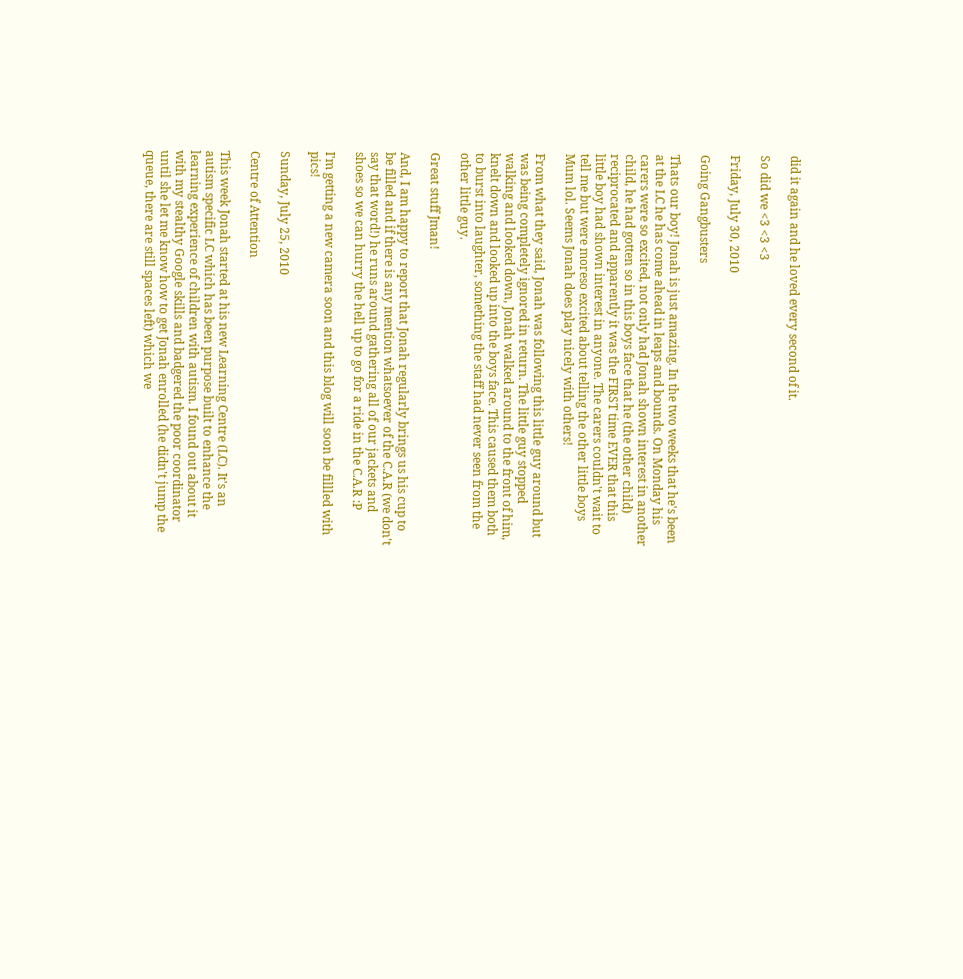did it again and he loved every second of it.

So did we <3 <3 <3

Friday, July 30, 2010

Going Gangbusters

Thats our boy! Jonah is just amazing. In the two weeks that he's been at the LC he has come ahead in leaps and bounds. On Monday his carers were so excited, not only had Jonah shown interest in another child, he had gotten so in this boys face that he (the other child) reciprocated and apparently it was the FIRST time EVER that this little boy had shown interest in anyone. The carers couldn't wait to tell me but were moreso excited about telling the other little boys Mum lol. Seems Jonah does play nicely with others!

From what they said, Jonah was following this little guy around but was being completely ignored in return. The little guy stopped walking and looked down, Jonah walked around to the front of him, knelt down and looked up into the boys face. This caused them both to burst into laughter, something the staff had never seen from the other little guy.

Great stuff Jman!

And, I am happy to report that Jonah regularly brings us his cup to be filled and if there is any mention whatsoever of the C.A.R (we don't say that word!) he runs around gathering all of our jackets and shoes so we can hurry the hell up to go for a ride in the C.A.R :P

I'm getting a new camera soon and this blog will soon be fillled with pics!

Sunday, July 25, 2010

Centre of Attention

This week Jonah started at his new Learning Centre (LC). It's an autism specific LC which has been purpose built to enhance the learning experience of children with autism. I found out about it with my stealthy Google skills and badgered the poor coordinator until she let me know how to get Jonah enrolled (he didn't jump the queue, there are still spaces left) which we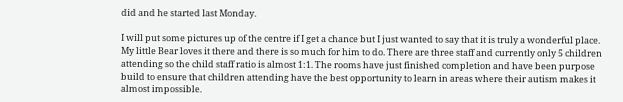did and he started last Monday.

I will put some pictures up of the centre if I get a chance but I just wanted to say that it is truly a wonderful place. My little Bear loves it there and there is so much for him to do. There are three staff and currently only 5 children attending so the child staff ratio is almost 1:1. The rooms have just finished completion and have been purpose build to ensure that children attending have the best opportunity to learn in areas where their autism makes it almost impossible.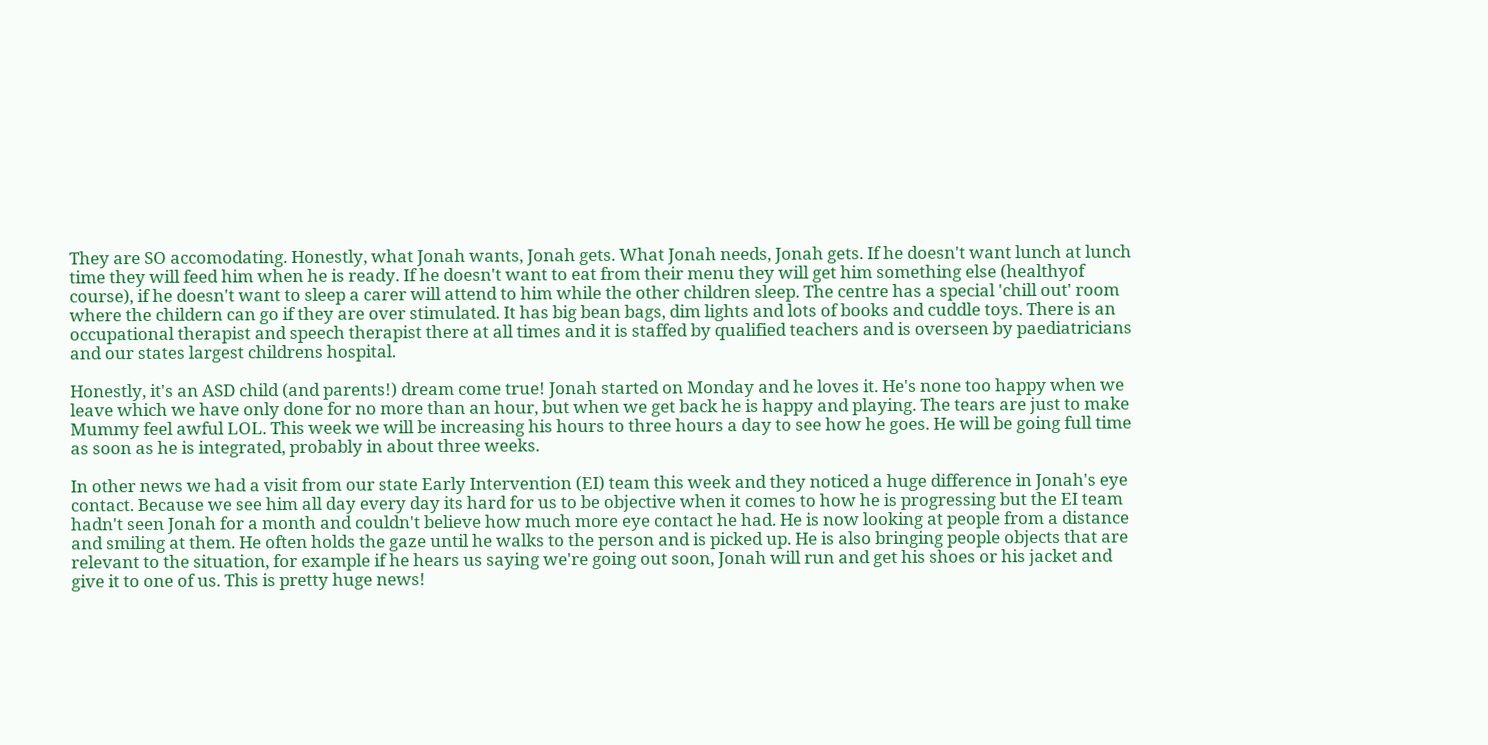They are SO accomodating. Honestly, what Jonah wants, Jonah gets. What Jonah needs, Jonah gets. If he doesn't want lunch at lunch time they will feed him when he is ready. If he doesn't want to eat from their menu they will get him something else (healthyof course), if he doesn't want to sleep a carer will attend to him while the other children sleep. The centre has a special 'chill out' room where the childern can go if they are over stimulated. It has big bean bags, dim lights and lots of books and cuddle toys. There is an occupational therapist and speech therapist there at all times and it is staffed by qualified teachers and is overseen by paediatricians and our states largest childrens hospital.

Honestly, it's an ASD child (and parents!) dream come true! Jonah started on Monday and he loves it. He's none too happy when we leave which we have only done for no more than an hour, but when we get back he is happy and playing. The tears are just to make Mummy feel awful LOL. This week we will be increasing his hours to three hours a day to see how he goes. He will be going full time as soon as he is integrated, probably in about three weeks.

In other news we had a visit from our state Early Intervention (EI) team this week and they noticed a huge difference in Jonah's eye contact. Because we see him all day every day its hard for us to be objective when it comes to how he is progressing but the EI team hadn't seen Jonah for a month and couldn't believe how much more eye contact he had. He is now looking at people from a distance and smiling at them. He often holds the gaze until he walks to the person and is picked up. He is also bringing people objects that are relevant to the situation, for example if he hears us saying we're going out soon, Jonah will run and get his shoes or his jacket and give it to one of us. This is pretty huge news!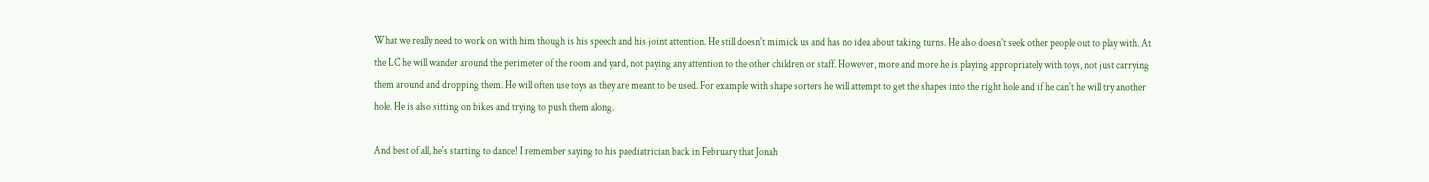What we really need to work on with him though is his speech and his joint attention. He still doesn't mimick us and has no idea about taking turns. He also doesn't seek other people out to play with. At the LC he will wander around the perimeter of the room and yard, not paying any attention to the other children or staff. However, more and more he is playing appropriately with toys, not just carrying them around and dropping them. He will often use toys as they are meant to be used. For example with shape sorters he will attempt to get the shapes into the right hole and if he can't he will try another hole. He is also sitting on bikes and trying to push them along.

And best of all, he's starting to dance! I remember saying to his paediatrician back in February that Jonah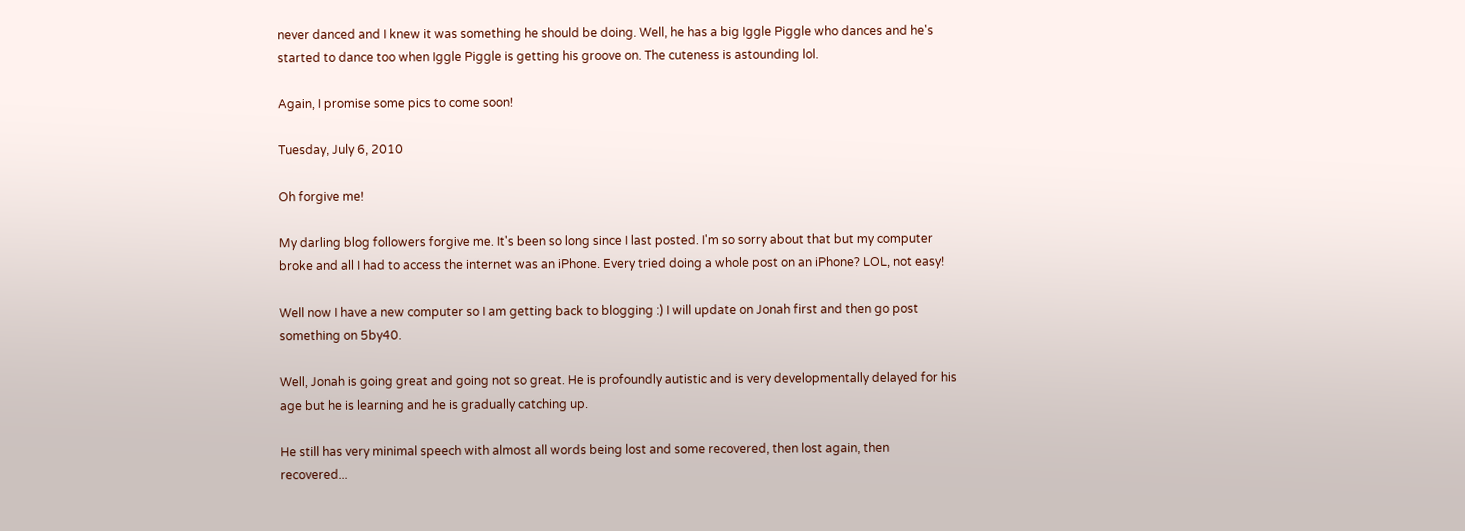never danced and I knew it was something he should be doing. Well, he has a big Iggle Piggle who dances and he's started to dance too when Iggle Piggle is getting his groove on. The cuteness is astounding lol.

Again, I promise some pics to come soon!

Tuesday, July 6, 2010

Oh forgive me!

My darling blog followers forgive me. It's been so long since I last posted. I'm so sorry about that but my computer broke and all I had to access the internet was an iPhone. Every tried doing a whole post on an iPhone? LOL, not easy!

Well now I have a new computer so I am getting back to blogging :) I will update on Jonah first and then go post something on 5by40.

Well, Jonah is going great and going not so great. He is profoundly autistic and is very developmentally delayed for his age but he is learning and he is gradually catching up.

He still has very minimal speech with almost all words being lost and some recovered, then lost again, then recovered...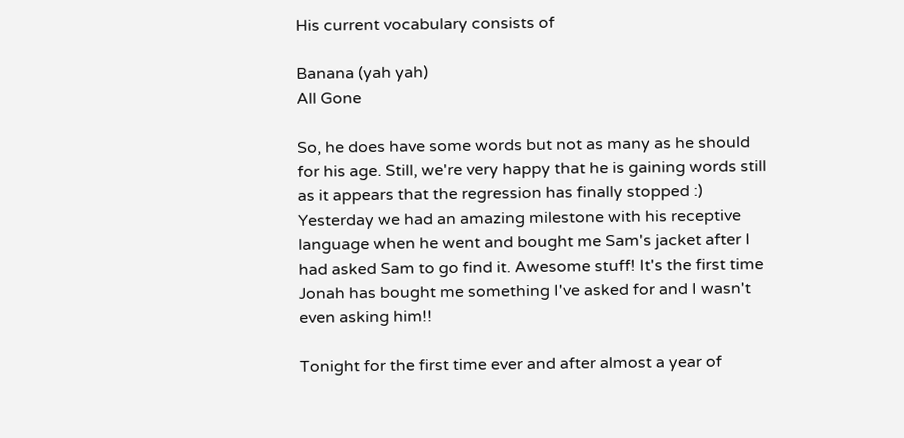His current vocabulary consists of

Banana (yah yah)
All Gone

So, he does have some words but not as many as he should for his age. Still, we're very happy that he is gaining words still as it appears that the regression has finally stopped :) Yesterday we had an amazing milestone with his receptive language when he went and bought me Sam's jacket after I had asked Sam to go find it. Awesome stuff! It's the first time Jonah has bought me something I've asked for and I wasn't even asking him!!

Tonight for the first time ever and after almost a year of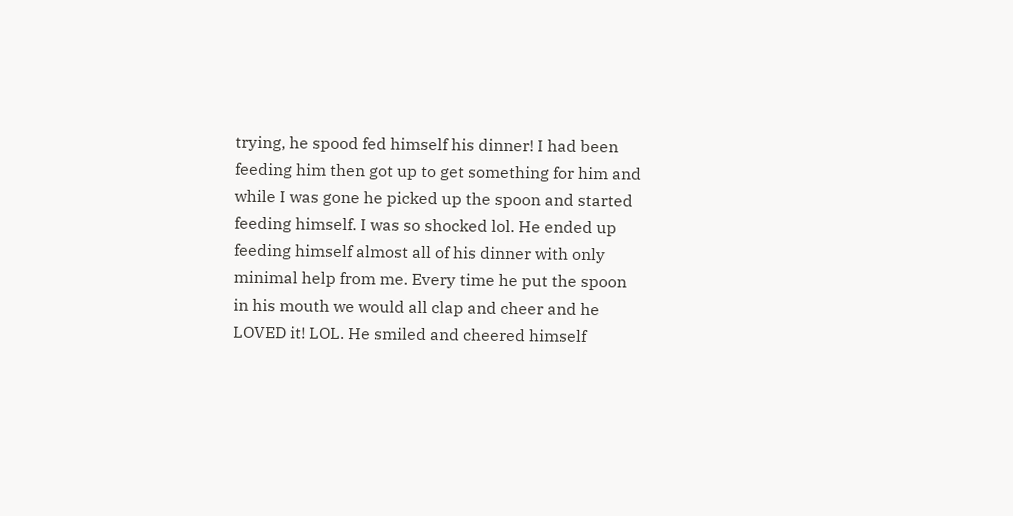trying, he spood fed himself his dinner! I had been feeding him then got up to get something for him and while I was gone he picked up the spoon and started feeding himself. I was so shocked lol. He ended up feeding himself almost all of his dinner with only minimal help from me. Every time he put the spoon in his mouth we would all clap and cheer and he LOVED it! LOL. He smiled and cheered himself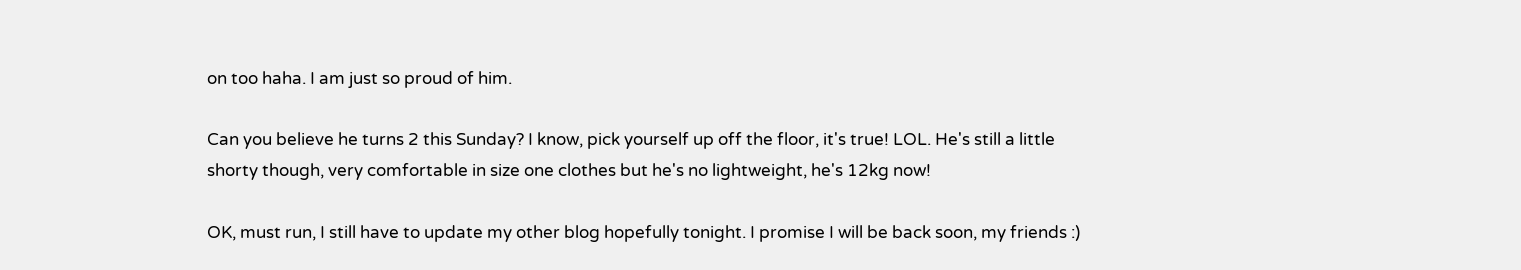on too haha. I am just so proud of him.

Can you believe he turns 2 this Sunday? I know, pick yourself up off the floor, it's true! LOL. He's still a little shorty though, very comfortable in size one clothes but he's no lightweight, he's 12kg now!

OK, must run, I still have to update my other blog hopefully tonight. I promise I will be back soon, my friends :)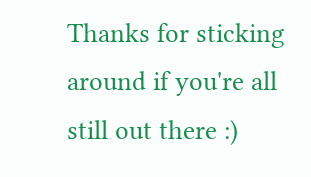Thanks for sticking around if you're all still out there :)